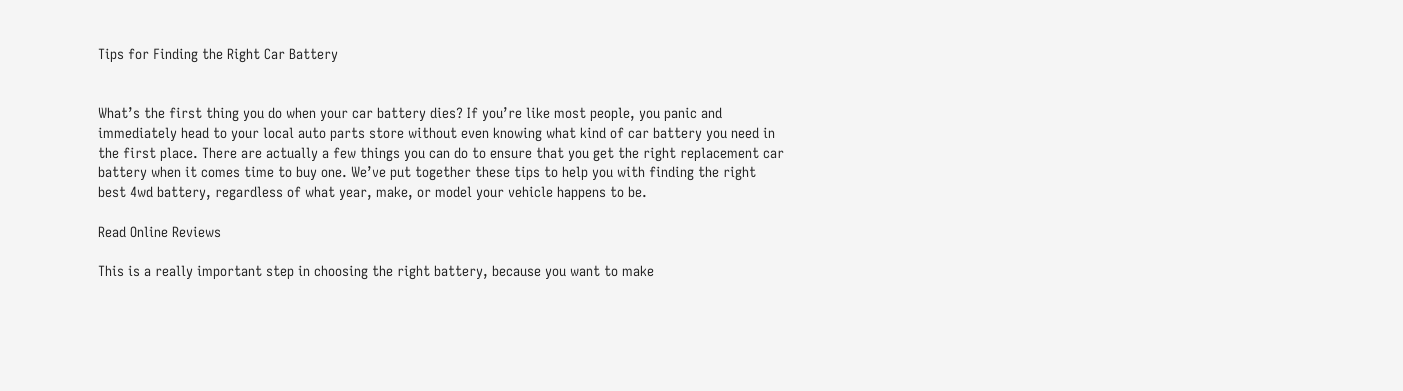Tips for Finding the Right Car Battery


What’s the first thing you do when your car battery dies? If you’re like most people, you panic and immediately head to your local auto parts store without even knowing what kind of car battery you need in the first place. There are actually a few things you can do to ensure that you get the right replacement car battery when it comes time to buy one. We’ve put together these tips to help you with finding the right best 4wd battery, regardless of what year, make, or model your vehicle happens to be.

Read Online Reviews

This is a really important step in choosing the right battery, because you want to make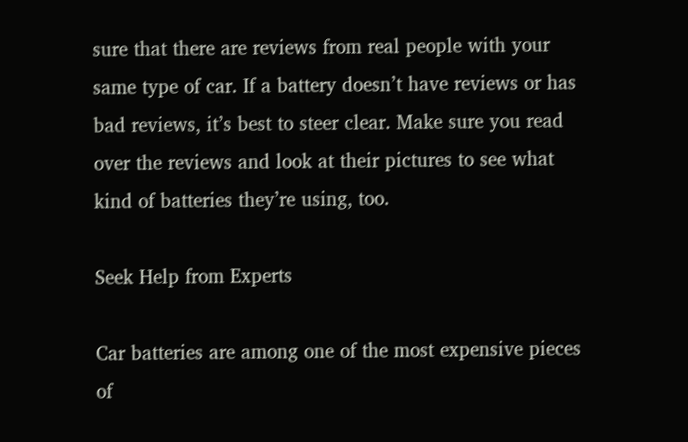sure that there are reviews from real people with your same type of car. If a battery doesn’t have reviews or has bad reviews, it’s best to steer clear. Make sure you read over the reviews and look at their pictures to see what kind of batteries they’re using, too.

Seek Help from Experts

Car batteries are among one of the most expensive pieces of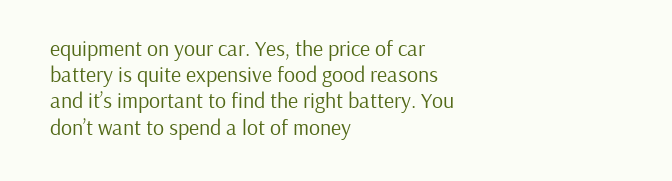equipment on your car. Yes, the price of car battery is quite expensive food good reasons and it’s important to find the right battery. You don’t want to spend a lot of money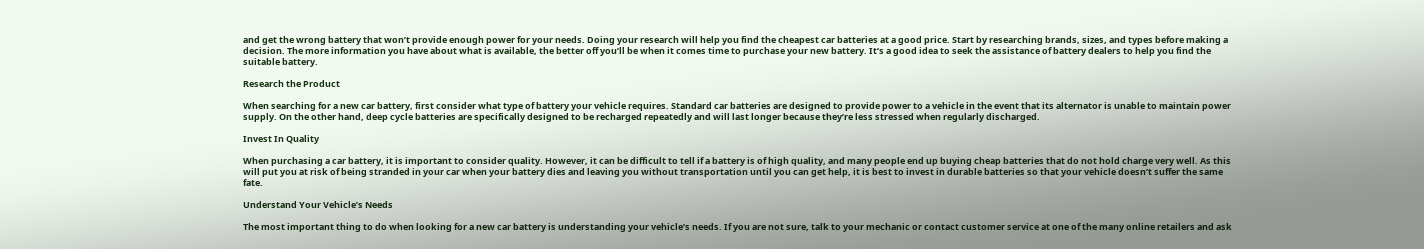and get the wrong battery that won’t provide enough power for your needs. Doing your research will help you find the cheapest car batteries at a good price. Start by researching brands, sizes, and types before making a decision. The more information you have about what is available, the better off you’ll be when it comes time to purchase your new battery. It’s a good idea to seek the assistance of battery dealers to help you find the suitable battery.

Research the Product

When searching for a new car battery, first consider what type of battery your vehicle requires. Standard car batteries are designed to provide power to a vehicle in the event that its alternator is unable to maintain power supply. On the other hand, deep cycle batteries are specifically designed to be recharged repeatedly and will last longer because they’re less stressed when regularly discharged.

Invest In Quality

When purchasing a car battery, it is important to consider quality. However, it can be difficult to tell if a battery is of high quality, and many people end up buying cheap batteries that do not hold charge very well. As this will put you at risk of being stranded in your car when your battery dies and leaving you without transportation until you can get help, it is best to invest in durable batteries so that your vehicle doesn’t suffer the same fate.

Understand Your Vehicle’s Needs

The most important thing to do when looking for a new car battery is understanding your vehicle’s needs. If you are not sure, talk to your mechanic or contact customer service at one of the many online retailers and ask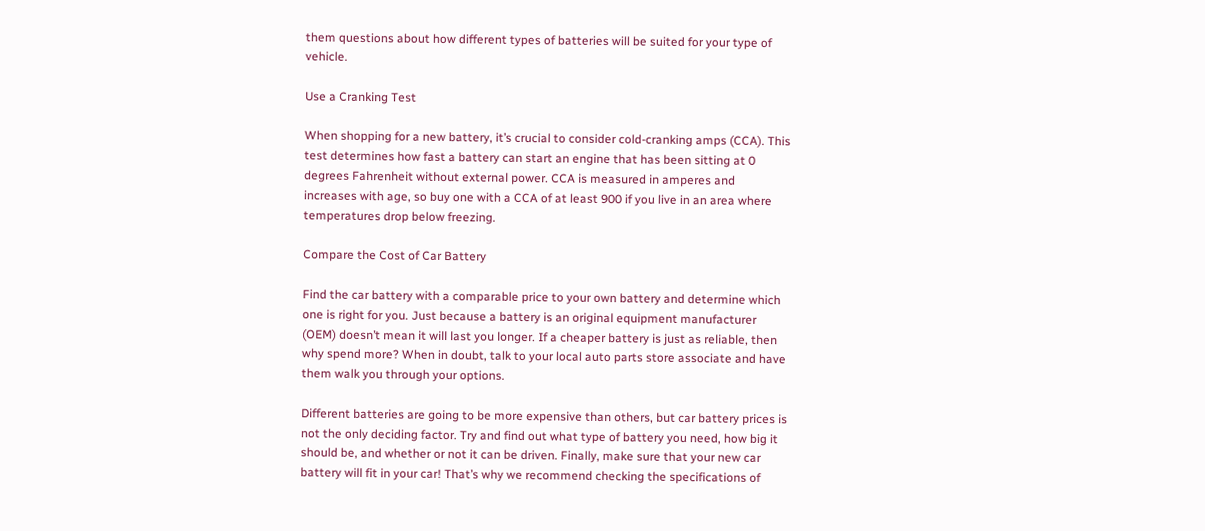them questions about how different types of batteries will be suited for your type of vehicle.

Use a Cranking Test

When shopping for a new battery, it’s crucial to consider cold-cranking amps (CCA). This test determines how fast a battery can start an engine that has been sitting at 0 degrees Fahrenheit without external power. CCA is measured in amperes and increases with age, so buy one with a CCA of at least 900 if you live in an area where temperatures drop below freezing.

Compare the Cost of Car Battery

Find the car battery with a comparable price to your own battery and determine which one is right for you. Just because a battery is an original equipment manufacturer (OEM) doesn’t mean it will last you longer. If a cheaper battery is just as reliable, then why spend more? When in doubt, talk to your local auto parts store associate and have them walk you through your options.

Different batteries are going to be more expensive than others, but car battery prices is not the only deciding factor. Try and find out what type of battery you need, how big it should be, and whether or not it can be driven. Finally, make sure that your new car battery will fit in your car! That’s why we recommend checking the specifications of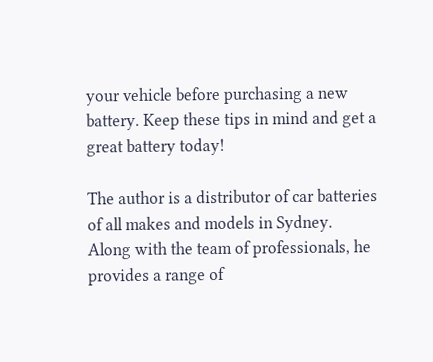your vehicle before purchasing a new battery. Keep these tips in mind and get a great battery today!

The author is a distributor of car batteries of all makes and models in Sydney. Along with the team of professionals, he provides a range of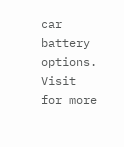car battery options. Visit for more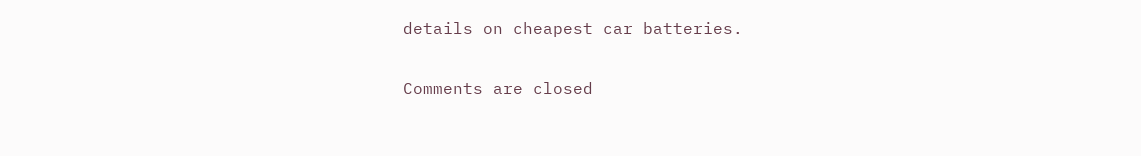details on cheapest car batteries.

Comments are closed